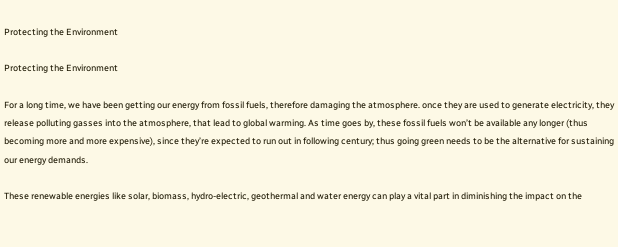Protecting the Environment

Protecting the Environment

For a long time, we have been getting our energy from fossil fuels, therefore damaging the atmosphere. once they are used to generate electricity, they release polluting gasses into the atmosphere, that lead to global warming. As time goes by, these fossil fuels won’t be available any longer (thus becoming more and more expensive), since they’re expected to run out in following century; thus going green needs to be the alternative for sustaining our energy demands.

These renewable energies like solar, biomass, hydro-electric, geothermal and water energy can play a vital part in diminishing the impact on the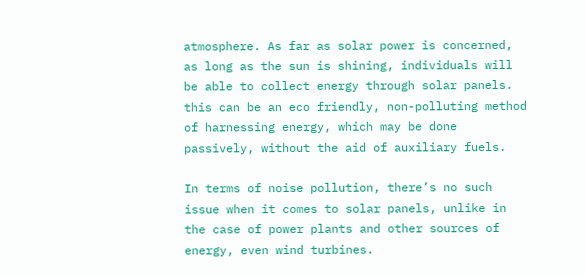atmosphere. As far as solar power is concerned, as long as the sun is shining, individuals will be able to collect energy through solar panels. this can be an eco friendly, non-polluting method of harnessing energy, which may be done passively, without the aid of auxiliary fuels.

In terms of noise pollution, there’s no such issue when it comes to solar panels, unlike in the case of power plants and other sources of energy, even wind turbines.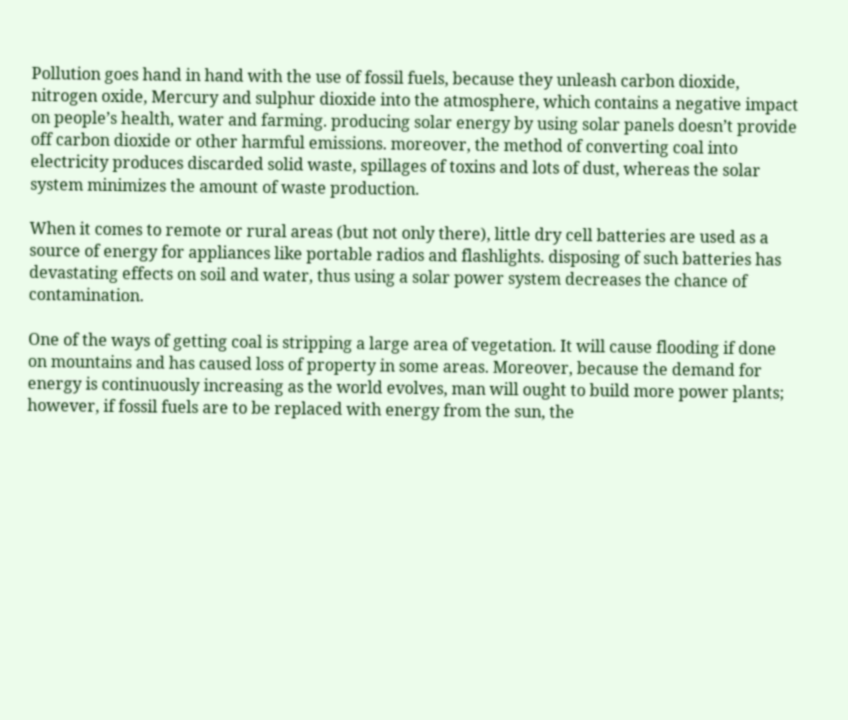Pollution goes hand in hand with the use of fossil fuels, because they unleash carbon dioxide, nitrogen oxide, Mercury and sulphur dioxide into the atmosphere, which contains a negative impact on people’s health, water and farming. producing solar energy by using solar panels doesn’t provide off carbon dioxide or other harmful emissions. moreover, the method of converting coal into electricity produces discarded solid waste, spillages of toxins and lots of dust, whereas the solar system minimizes the amount of waste production.

When it comes to remote or rural areas (but not only there), little dry cell batteries are used as a source of energy for appliances like portable radios and flashlights. disposing of such batteries has devastating effects on soil and water, thus using a solar power system decreases the chance of contamination.

One of the ways of getting coal is stripping a large area of vegetation. It will cause flooding if done on mountains and has caused loss of property in some areas. Moreover, because the demand for energy is continuously increasing as the world evolves, man will ought to build more power plants; however, if fossil fuels are to be replaced with energy from the sun, the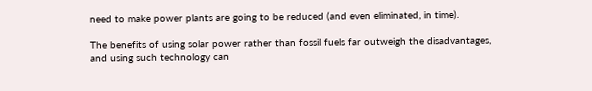need to make power plants are going to be reduced (and even eliminated, in time).

The benefits of using solar power rather than fossil fuels far outweigh the disadvantages, and using such technology can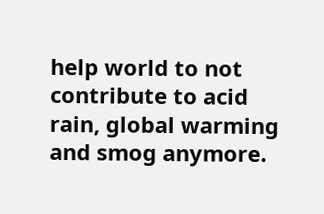help world to not contribute to acid rain, global warming and smog anymore.